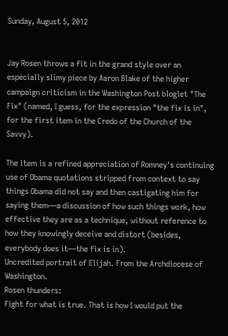Sunday, August 5, 2012


Jay Rosen throws a fit in the grand style over an especially slimy piece by Aaron Blake of the higher campaign criticism in the Washington Post bloglet "The Fix" (named, I guess, for the expression "the fix is in", for the first item in the Credo of the Church of the Savvy).

The item is a refined appreciation of Romney's continuing use of Obama quotations stripped from context to say things Obama did not say and then castigating him for saying them—a discussion of how such things work, how effective they are as a technique, without reference to how they knowingly deceive and distort (besides, everybody does it—the fix is in).
Uncredited portrait of Elijah. From the Archdiocese of Washington.
Rosen thunders:
Fight for what is true. That is how I would put the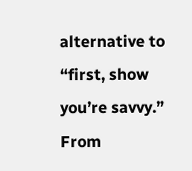alternative to “first, show you’re savvy.” From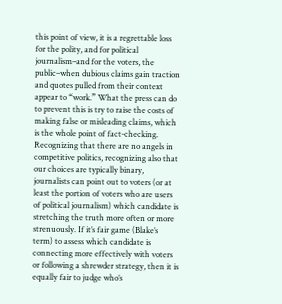this point of view, it is a regrettable loss for the polity, and for political journalism–and for the voters, the public–when dubious claims gain traction and quotes pulled from their context appear to “work.” What the press can do to prevent this is try to raise the costs of making false or misleading claims, which is the whole point of fact-checking.
Recognizing that there are no angels in competitive politics, recognizing also that our choices are typically binary, journalists can point out to voters (or at least the portion of voters who are users of political journalism) which candidate is stretching the truth more often or more strenuously. If it’s fair game (Blake’s term) to assess which candidate is connecting more effectively with voters or following a shrewder strategy, then it is equally fair to judge who’s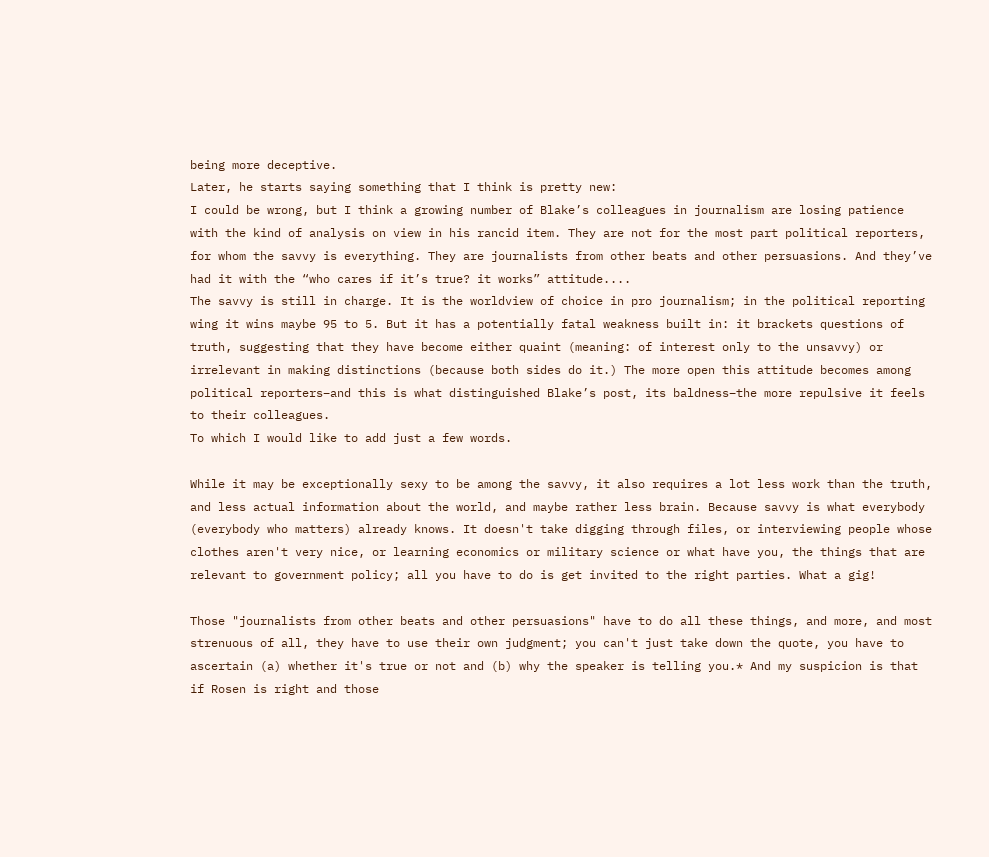being more deceptive.
Later, he starts saying something that I think is pretty new:
I could be wrong, but I think a growing number of Blake’s colleagues in journalism are losing patience with the kind of analysis on view in his rancid item. They are not for the most part political reporters, for whom the savvy is everything. They are journalists from other beats and other persuasions. And they’ve had it with the “who cares if it’s true? it works” attitude....
The savvy is still in charge. It is the worldview of choice in pro journalism; in the political reporting wing it wins maybe 95 to 5. But it has a potentially fatal weakness built in: it brackets questions of truth, suggesting that they have become either quaint (meaning: of interest only to the unsavvy) or irrelevant in making distinctions (because both sides do it.) The more open this attitude becomes among political reporters–and this is what distinguished Blake’s post, its baldness–the more repulsive it feels to their colleagues.
To which I would like to add just a few words.

While it may be exceptionally sexy to be among the savvy, it also requires a lot less work than the truth, and less actual information about the world, and maybe rather less brain. Because savvy is what everybody (everybody who matters) already knows. It doesn't take digging through files, or interviewing people whose clothes aren't very nice, or learning economics or military science or what have you, the things that are relevant to government policy; all you have to do is get invited to the right parties. What a gig!

Those "journalists from other beats and other persuasions" have to do all these things, and more, and most strenuous of all, they have to use their own judgment; you can't just take down the quote, you have to ascertain (a) whether it's true or not and (b) why the speaker is telling you.* And my suspicion is that if Rosen is right and those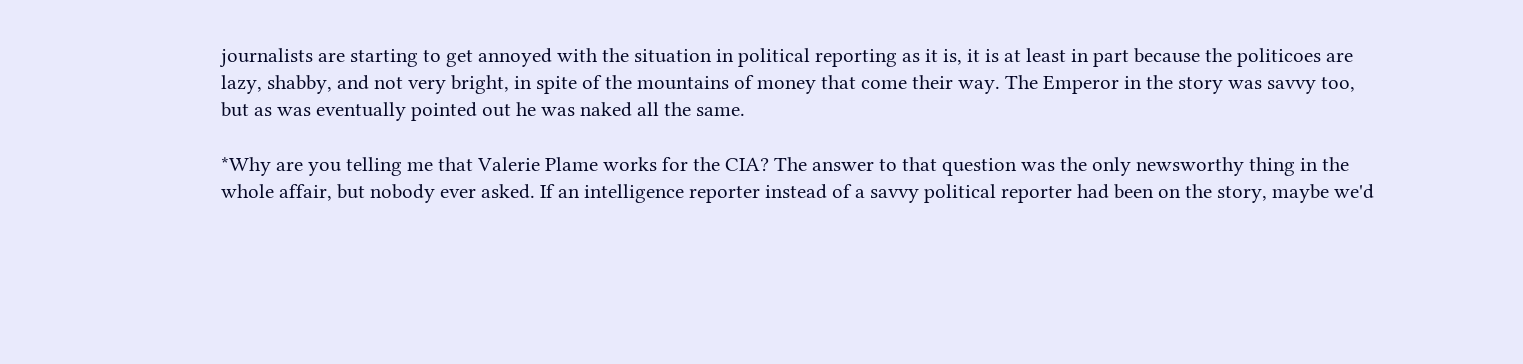journalists are starting to get annoyed with the situation in political reporting as it is, it is at least in part because the politicoes are lazy, shabby, and not very bright, in spite of the mountains of money that come their way. The Emperor in the story was savvy too, but as was eventually pointed out he was naked all the same.

*Why are you telling me that Valerie Plame works for the CIA? The answer to that question was the only newsworthy thing in the whole affair, but nobody ever asked. If an intelligence reporter instead of a savvy political reporter had been on the story, maybe we'd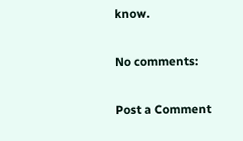know.

No comments:

Post a Comment